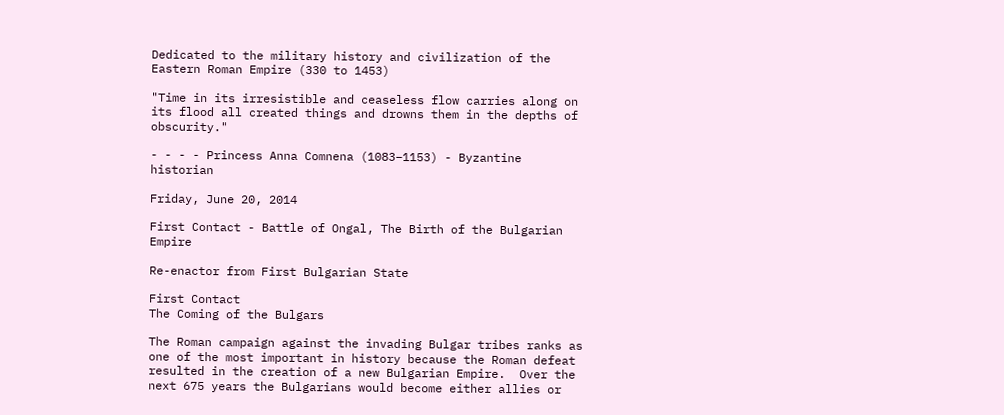Dedicated to the military history and civilization of the Eastern Roman Empire (330 to 1453)

"Time in its irresistible and ceaseless flow carries along on its flood all created things and drowns them in the depths of obscurity."

- - - - Princess Anna Comnena (1083–1153) - Byzantine historian

Friday, June 20, 2014

First Contact - Battle of Ongal, The Birth of the Bulgarian Empire

Re-enactor from First Bulgarian State

First Contact
The Coming of the Bulgars

The Roman campaign against the invading Bulgar tribes ranks as one of the most important in history because the Roman defeat resulted in the creation of a new Bulgarian Empire.  Over the next 675 years the Bulgarians would become either allies or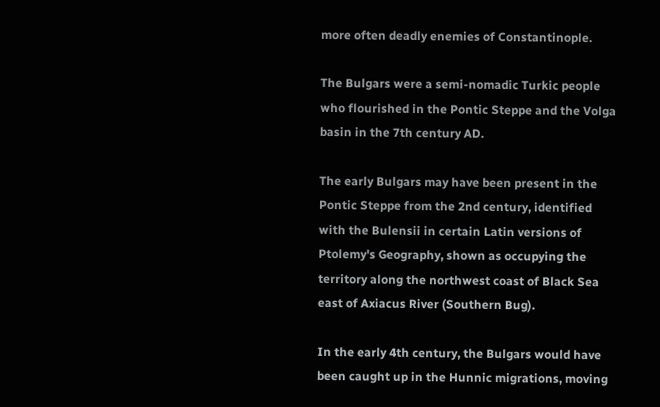more often deadly enemies of Constantinople.

The Bulgars were a semi-nomadic Turkic people who flourished in the Pontic Steppe and the Volga basin in the 7th century AD.

The early Bulgars may have been present in the Pontic Steppe from the 2nd century, identified with the Bulensii in certain Latin versions of Ptolemy's Geography, shown as occupying the territory along the northwest coast of Black Sea east of Axiacus River (Southern Bug).

In the early 4th century, the Bulgars would have been caught up in the Hunnic migrations, moving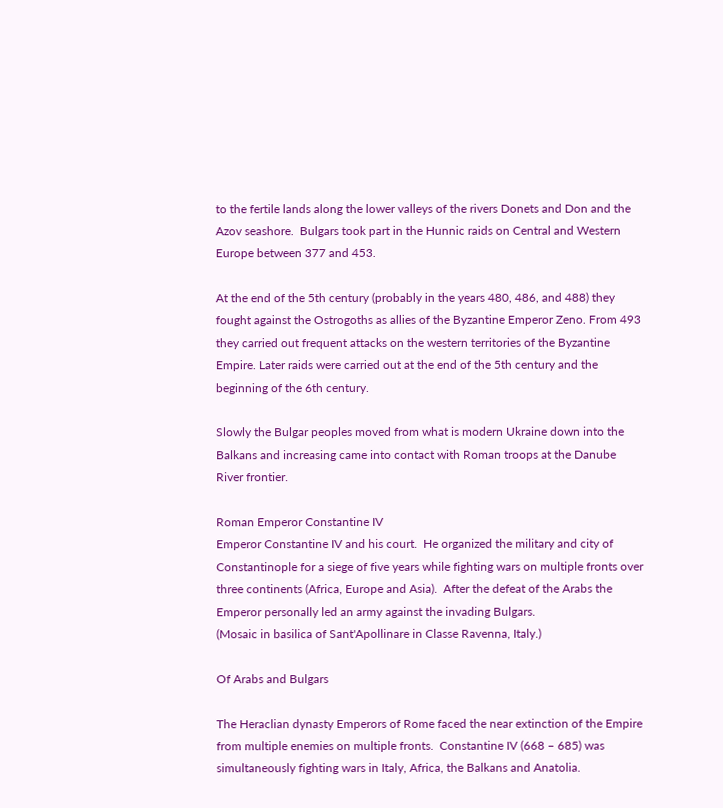to the fertile lands along the lower valleys of the rivers Donets and Don and the Azov seashore.  Bulgars took part in the Hunnic raids on Central and Western Europe between 377 and 453.

At the end of the 5th century (probably in the years 480, 486, and 488) they fought against the Ostrogoths as allies of the Byzantine Emperor Zeno. From 493 they carried out frequent attacks on the western territories of the Byzantine Empire. Later raids were carried out at the end of the 5th century and the beginning of the 6th century.

Slowly the Bulgar peoples moved from what is modern Ukraine down into the Balkans and increasing came into contact with Roman troops at the Danube River frontier.

Roman Emperor Constantine IV
Emperor Constantine IV and his court.  He organized the military and city of Constantinople for a siege of five years while fighting wars on multiple fronts over three continents (Africa, Europe and Asia).  After the defeat of the Arabs the Emperor personally led an army against the invading Bulgars.
(Mosaic in basilica of Sant'Apollinare in Classe Ravenna, Italy.)

Of Arabs and Bulgars

The Heraclian dynasty Emperors of Rome faced the near extinction of the Empire from multiple enemies on multiple fronts.  Constantine IV (668 – 685) was simultaneously fighting wars in Italy, Africa, the Balkans and Anatolia.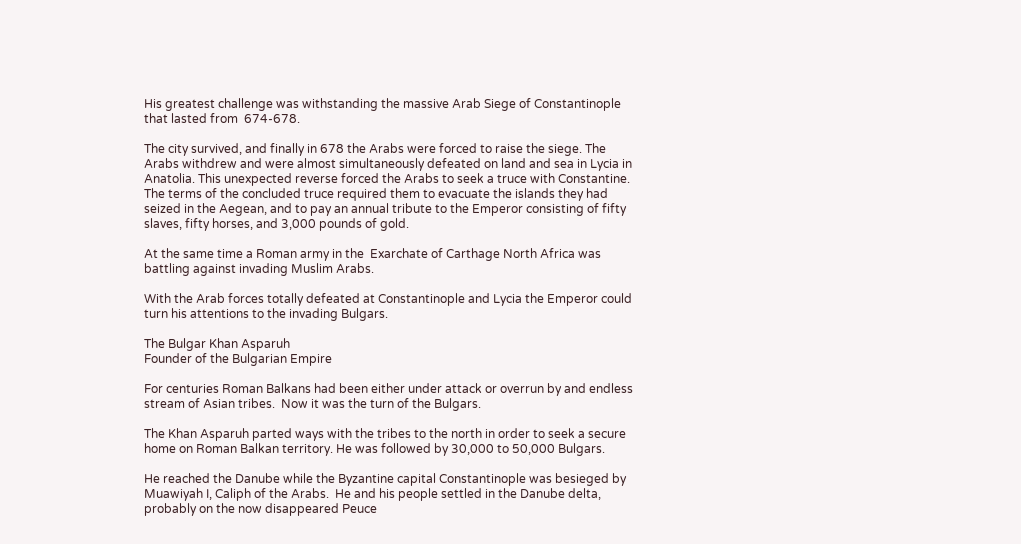His greatest challenge was withstanding the massive Arab Siege of Constantinople that lasted from  674-678.

The city survived, and finally in 678 the Arabs were forced to raise the siege. The Arabs withdrew and were almost simultaneously defeated on land and sea in Lycia in Anatolia. This unexpected reverse forced the Arabs to seek a truce with Constantine. The terms of the concluded truce required them to evacuate the islands they had seized in the Aegean, and to pay an annual tribute to the Emperor consisting of fifty slaves, fifty horses, and 3,000 pounds of gold.

At the same time a Roman army in the  Exarchate of Carthage North Africa was battling against invading Muslim Arabs.

With the Arab forces totally defeated at Constantinople and Lycia the Emperor could turn his attentions to the invading Bulgars.

The Bulgar Khan Asparuh
Founder of the Bulgarian Empire

For centuries Roman Balkans had been either under attack or overrun by and endless stream of Asian tribes.  Now it was the turn of the Bulgars.

The Khan Asparuh parted ways with the tribes to the north in order to seek a secure home on Roman Balkan territory. He was followed by 30,000 to 50,000 Bulgars.

He reached the Danube while the Byzantine capital Constantinople was besieged by Muawiyah I, Caliph of the Arabs.  He and his people settled in the Danube delta, probably on the now disappeared Peuce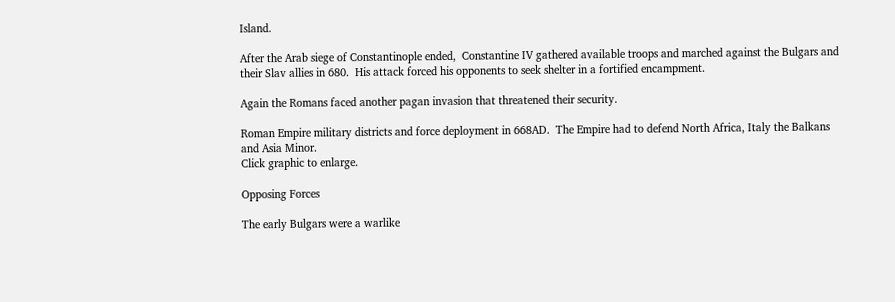Island.

After the Arab siege of Constantinople ended,  Constantine IV gathered available troops and marched against the Bulgars and their Slav allies in 680.  His attack forced his opponents to seek shelter in a fortified encampment.

Again the Romans faced another pagan invasion that threatened their security.

Roman Empire military districts and force deployment in 668AD.  The Empire had to defend North Africa, Italy the Balkans and Asia Minor.
Click graphic to enlarge.

Opposing Forces

The early Bulgars were a warlike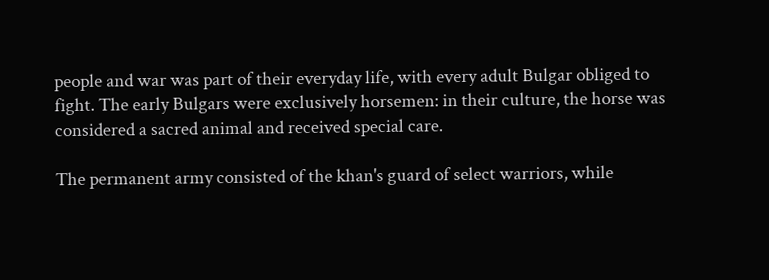people and war was part of their everyday life, with every adult Bulgar obliged to fight. The early Bulgars were exclusively horsemen: in their culture, the horse was considered a sacred animal and received special care.

The permanent army consisted of the khan's guard of select warriors, while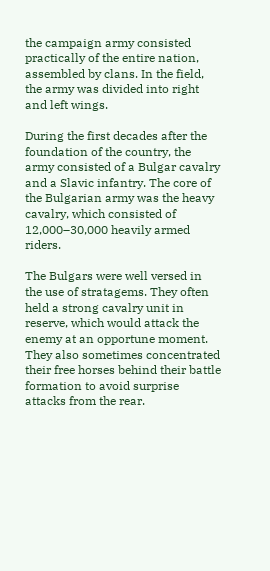the campaign army consisted practically of the entire nation, assembled by clans. In the field, the army was divided into right and left wings.

During the first decades after the foundation of the country, the army consisted of a Bulgar cavalry and a Slavic infantry. The core of the Bulgarian army was the heavy cavalry, which consisted of 12,000–30,000 heavily armed riders.

The Bulgars were well versed in the use of stratagems. They often held a strong cavalry unit in reserve, which would attack the enemy at an opportune moment. They also sometimes concentrated their free horses behind their battle formation to avoid surprise attacks from the rear.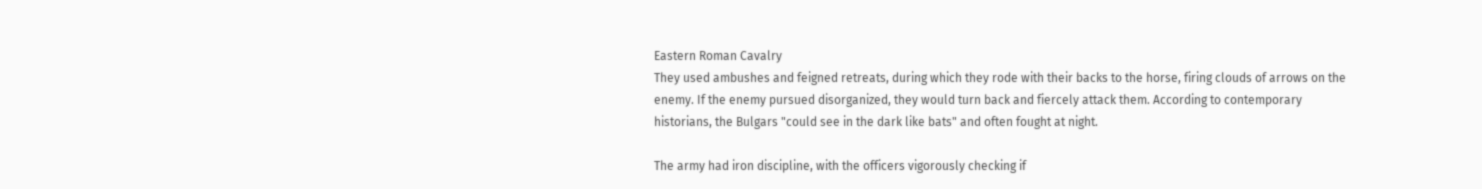Eastern Roman Cavalry
They used ambushes and feigned retreats, during which they rode with their backs to the horse, firing clouds of arrows on the enemy. If the enemy pursued disorganized, they would turn back and fiercely attack them. According to contemporary historians, the Bulgars "could see in the dark like bats" and often fought at night.

The army had iron discipline, with the officers vigorously checking if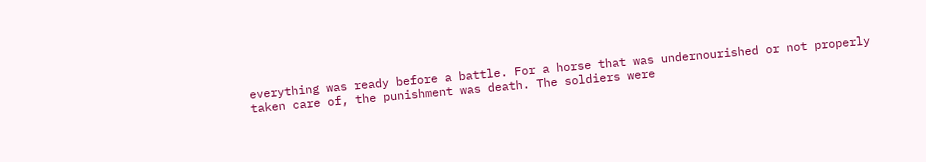everything was ready before a battle. For a horse that was undernourished or not properly taken care of, the punishment was death. The soldiers were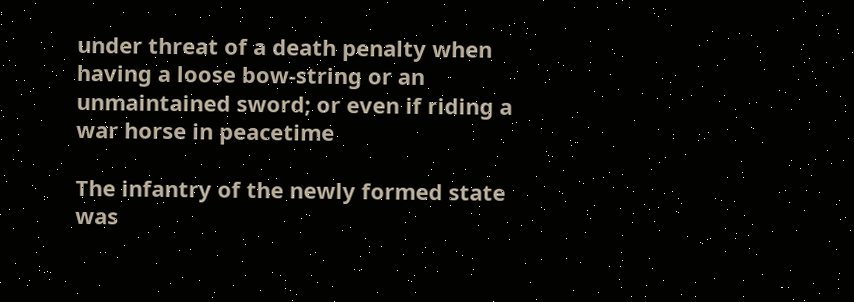under threat of a death penalty when having a loose bow-string or an unmaintained sword; or even if riding a war horse in peacetime

The infantry of the newly formed state was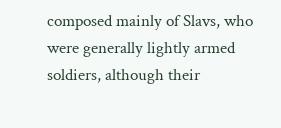composed mainly of Slavs, who were generally lightly armed soldiers, although their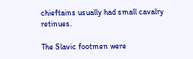chieftains usually had small cavalry retinues.

The Slavic footmen were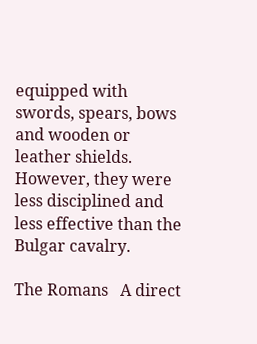equipped with swords, spears, bows and wooden or leather shields. However, they were less disciplined and less effective than the Bulgar cavalry.

The Romans   A direct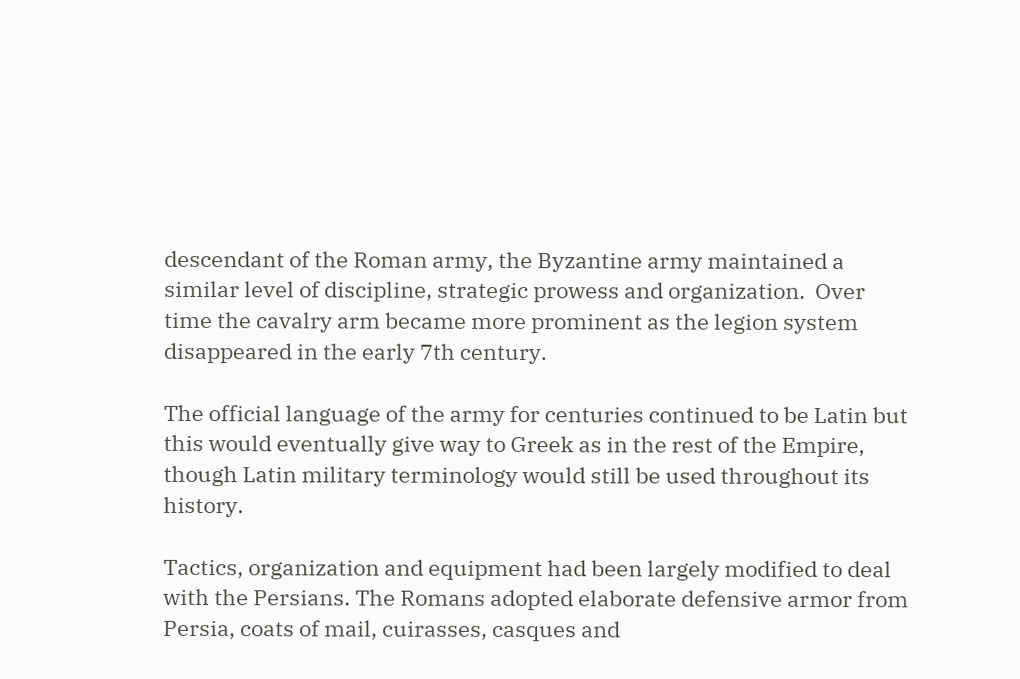descendant of the Roman army, the Byzantine army maintained a similar level of discipline, strategic prowess and organization.  Over time the cavalry arm became more prominent as the legion system disappeared in the early 7th century.

The official language of the army for centuries continued to be Latin but this would eventually give way to Greek as in the rest of the Empire, though Latin military terminology would still be used throughout its history.

Tactics, organization and equipment had been largely modified to deal with the Persians. The Romans adopted elaborate defensive armor from Persia, coats of mail, cuirasses, casques and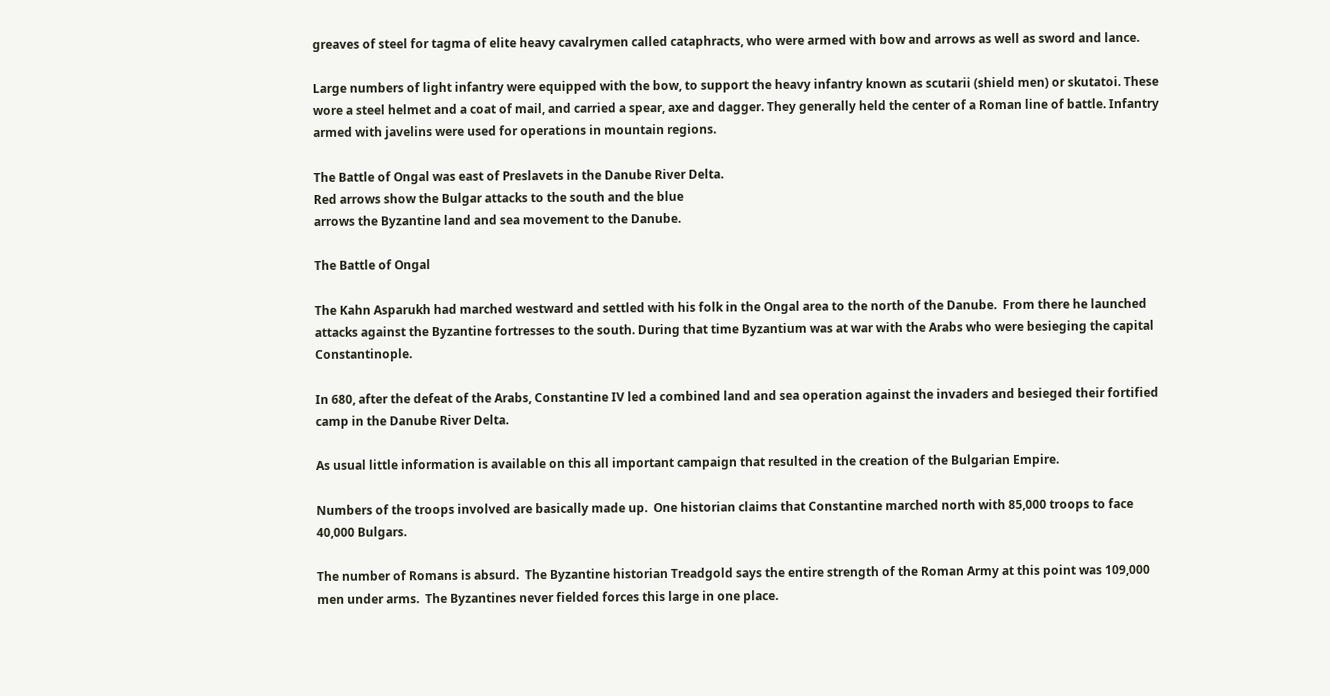greaves of steel for tagma of elite heavy cavalrymen called cataphracts, who were armed with bow and arrows as well as sword and lance.

Large numbers of light infantry were equipped with the bow, to support the heavy infantry known as scutarii (shield men) or skutatoi. These wore a steel helmet and a coat of mail, and carried a spear, axe and dagger. They generally held the center of a Roman line of battle. Infantry armed with javelins were used for operations in mountain regions.

The Battle of Ongal was east of Preslavets in the Danube River Delta.
Red arrows show the Bulgar attacks to the south and the blue
arrows the Byzantine land and sea movement to the Danube.

The Battle of Ongal

The Kahn Asparukh had marched westward and settled with his folk in the Ongal area to the north of the Danube.  From there he launched attacks against the Byzantine fortresses to the south. During that time Byzantium was at war with the Arabs who were besieging the capital Constantinople.

In 680, after the defeat of the Arabs, Constantine IV led a combined land and sea operation against the invaders and besieged their fortified camp in the Danube River Delta.

As usual little information is available on this all important campaign that resulted in the creation of the Bulgarian Empire.

Numbers of the troops involved are basically made up.  One historian claims that Constantine marched north with 85,000 troops to face 40,000 Bulgars.

The number of Romans is absurd.  The Byzantine historian Treadgold says the entire strength of the Roman Army at this point was 109,000 men under arms.  The Byzantines never fielded forces this large in one place.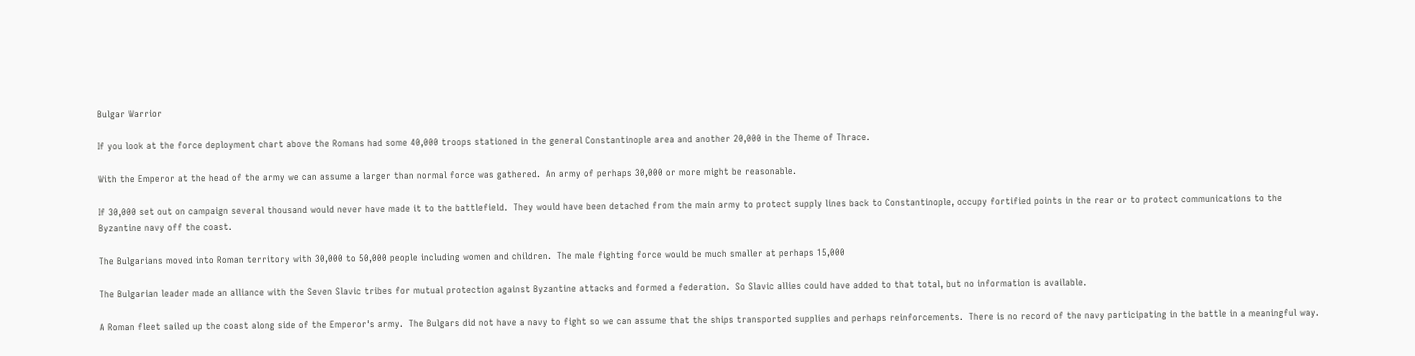Bulgar Warrior

If you look at the force deployment chart above the Romans had some 40,000 troops stationed in the general Constantinople area and another 20,000 in the Theme of Thrace.

With the Emperor at the head of the army we can assume a larger than normal force was gathered.  An army of perhaps 30,000 or more might be reasonable.

If 30,000 set out on campaign several thousand would never have made it to the battlefield.  They would have been detached from the main army to protect supply lines back to Constantinople, occupy fortified points in the rear or to protect communications to the Byzantine navy off the coast.

The Bulgarians moved into Roman territory with 30,000 to 50,000 people including women and children.  The male fighting force would be much smaller at perhaps 15,000

The Bulgarian leader made an alliance with the Seven Slavic tribes for mutual protection against Byzantine attacks and formed a federation.  So Slavic allies could have added to that total, but no information is available.

A Roman fleet sailed up the coast along side of the Emperor's army.  The Bulgars did not have a navy to fight so we can assume that the ships transported supplies and perhaps reinforcements.  There is no record of the navy participating in the battle in a meaningful way.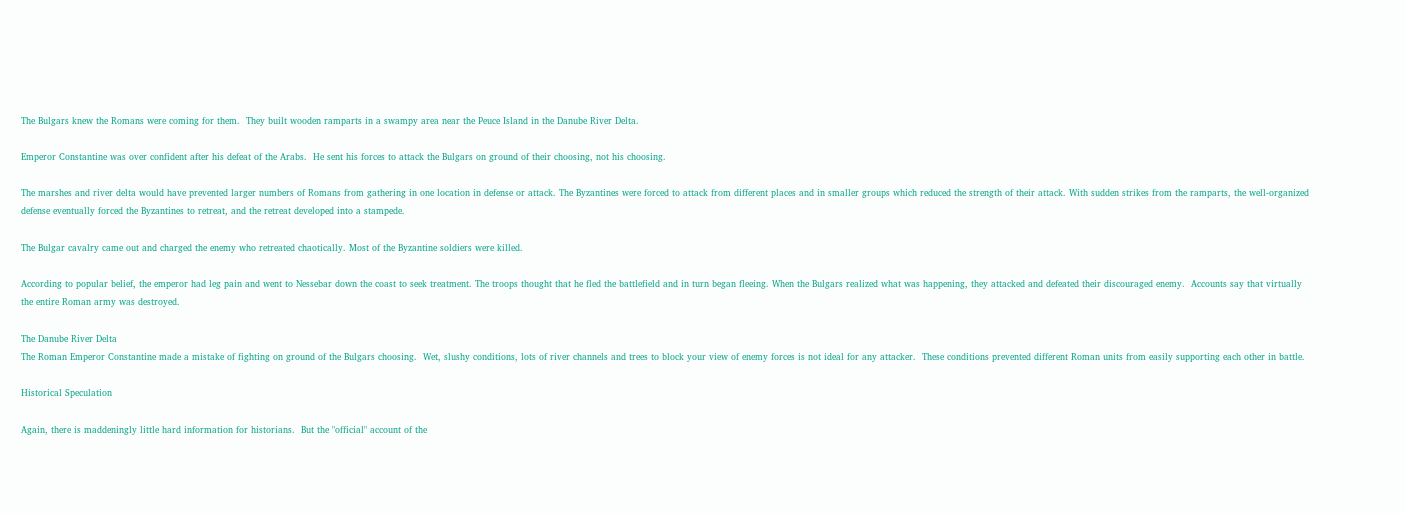The Bulgars knew the Romans were coming for them.  They built wooden ramparts in a swampy area near the Peuce Island in the Danube River Delta.

Emperor Constantine was over confident after his defeat of the Arabs.  He sent his forces to attack the Bulgars on ground of their choosing, not his choosing.

The marshes and river delta would have prevented larger numbers of Romans from gathering in one location in defense or attack. The Byzantines were forced to attack from different places and in smaller groups which reduced the strength of their attack. With sudden strikes from the ramparts, the well-organized defense eventually forced the Byzantines to retreat, and the retreat developed into a stampede.

The Bulgar cavalry came out and charged the enemy who retreated chaotically. Most of the Byzantine soldiers were killed.

According to popular belief, the emperor had leg pain and went to Nessebar down the coast to seek treatment. The troops thought that he fled the battlefield and in turn began fleeing. When the Bulgars realized what was happening, they attacked and defeated their discouraged enemy.  Accounts say that virtually the entire Roman army was destroyed.

The Danube River Delta
The Roman Emperor Constantine made a mistake of fighting on ground of the Bulgars choosing.  Wet, slushy conditions, lots of river channels and trees to block your view of enemy forces is not ideal for any attacker.  These conditions prevented different Roman units from easily supporting each other in battle.

Historical Speculation

Again, there is maddeningly little hard information for historians.  But the "official" account of the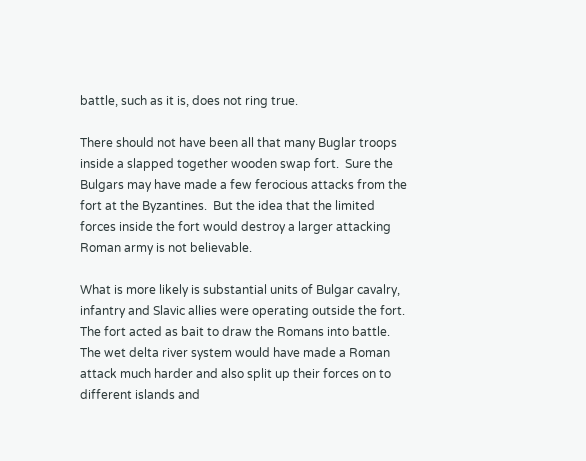battle, such as it is, does not ring true.

There should not have been all that many Buglar troops inside a slapped together wooden swap fort.  Sure the Bulgars may have made a few ferocious attacks from the fort at the Byzantines.  But the idea that the limited forces inside the fort would destroy a larger attacking Roman army is not believable.

What is more likely is substantial units of Bulgar cavalry, infantry and Slavic allies were operating outside the fort.  The fort acted as bait to draw the Romans into battle.  The wet delta river system would have made a Roman attack much harder and also split up their forces on to different islands and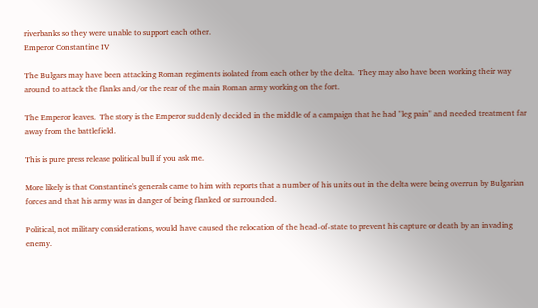riverbanks so they were unable to support each other.
Emperor Constantine IV

The Bulgars may have been attacking Roman regiments isolated from each other by the delta.  They may also have been working their way around to attack the flanks and/or the rear of the main Roman army working on the fort.

The Emperor leaves.  The story is the Emperor suddenly decided in the middle of a campaign that he had "leg pain" and needed treatment far away from the battlefield.

This is pure press release political bull if you ask me.

More likely is that Constantine's generals came to him with reports that a number of his units out in the delta were being overrun by Bulgarian forces and that his army was in danger of being flanked or surrounded.

Political, not military considerations, would have caused the relocation of the head-of-state to prevent his capture or death by an invading enemy.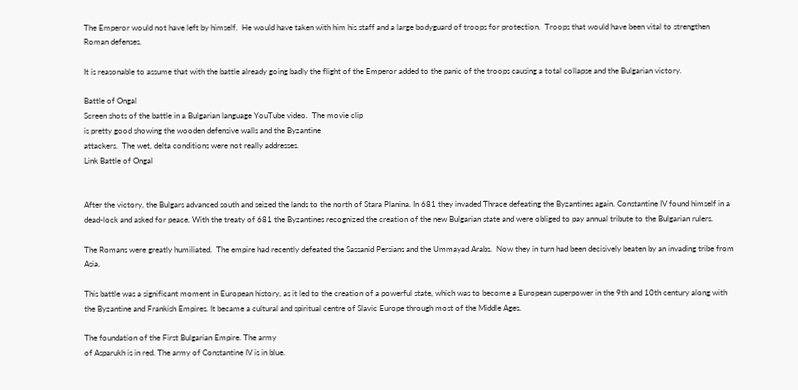The Emperor would not have left by himself.  He would have taken with him his staff and a large bodyguard of troops for protection.  Troops that would have been vital to strengthen Roman defenses.

It is reasonable to assume that with the battle already going badly the flight of the Emperor added to the panic of the troops causing a total collapse and the Bulgarian victory.

Battle of Ongal
Screen shots of the battle in a Bulgarian language YouTube video.  The movie clip
is pretty good showing the wooden defensive walls and the Byzantine
attackers.  The wet, delta conditions were not really addresses.
Link Battle of Ongal


After the victory, the Bulgars advanced south and seized the lands to the north of Stara Planina. In 681 they invaded Thrace defeating the Byzantines again. Constantine IV found himself in a dead-lock and asked for peace. With the treaty of 681 the Byzantines recognized the creation of the new Bulgarian state and were obliged to pay annual tribute to the Bulgarian rulers.

The Romans were greatly humiliated.  The empire had recently defeated the Sassanid Persians and the Ummayad Arabs.  Now they in turn had been decisively beaten by an invading tribe from Asia.

This battle was a significant moment in European history, as it led to the creation of a powerful state, which was to become a European superpower in the 9th and 10th century along with the Byzantine and Frankish Empires. It became a cultural and spiritual centre of Slavic Europe through most of the Middle Ages.

The foundation of the First Bulgarian Empire. The army
of Asparukh is in red. The army of Constantine IV is in blue.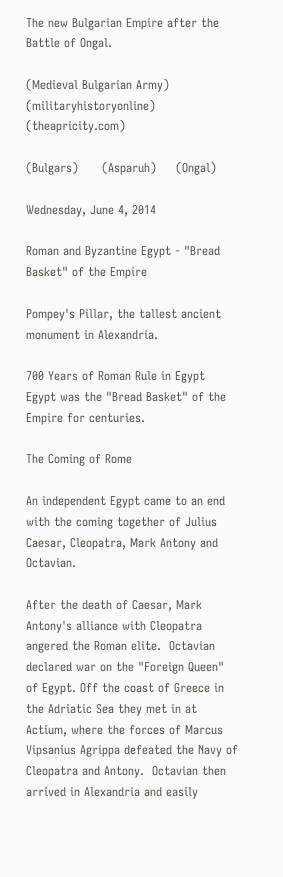The new Bulgarian Empire after the Battle of Ongal.

(Medieval Bulgarian Army)      (militaryhistoryonline)      (theapricity.com)

(Bulgars)      (Asparuh)     (Ongal)

Wednesday, June 4, 2014

Roman and Byzantine Egypt - "Bread Basket" of the Empire

Pompey's Pillar, the tallest ancient monument in Alexandria.

700 Years of Roman Rule in Egypt
Egypt was the "Bread Basket" of the Empire for centuries.

The Coming of Rome

An independent Egypt came to an end with the coming together of Julius Caesar, Cleopatra, Mark Antony and Octavian.

After the death of Caesar, Mark Antony's alliance with Cleopatra angered the Roman elite.  Octavian declared war on the "Foreign Queen" of Egypt. Off the coast of Greece in the Adriatic Sea they met in at Actium, where the forces of Marcus Vipsanius Agrippa defeated the Navy of Cleopatra and Antony.  Octavian then arrived in Alexandria and easily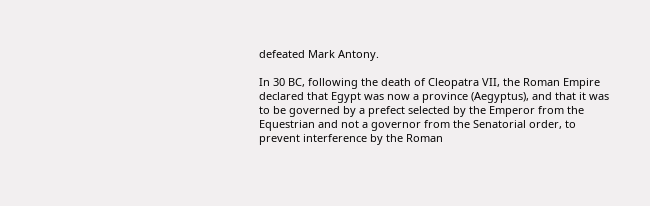defeated Mark Antony.

In 30 BC, following the death of Cleopatra VII, the Roman Empire declared that Egypt was now a province (Aegyptus), and that it was to be governed by a prefect selected by the Emperor from the Equestrian and not a governor from the Senatorial order, to prevent interference by the Roman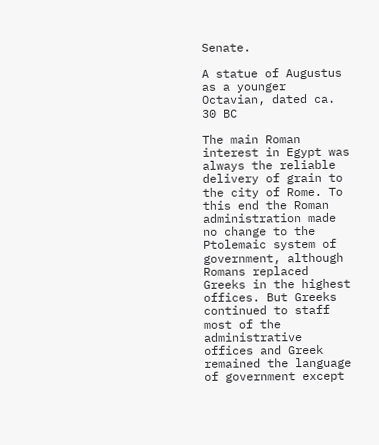Senate.

A statue of Augustus as a younger
Octavian, dated ca. 30 BC

The main Roman interest in Egypt was always the reliable delivery of grain to the city of Rome. To this end the Roman administration made no change to the Ptolemaic system of government, although Romans replaced Greeks in the highest offices. But Greeks continued to staff most of the administrative offices and Greek remained the language of government except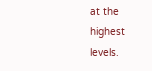at the highest levels.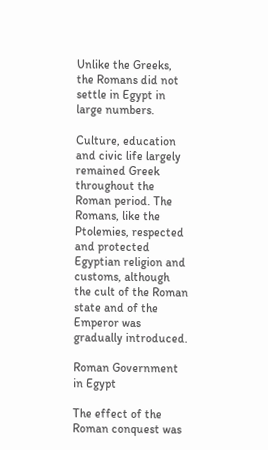Unlike the Greeks, the Romans did not settle in Egypt in large numbers.

Culture, education and civic life largely remained Greek throughout the Roman period. The Romans, like the Ptolemies, respected and protected Egyptian religion and customs, although the cult of the Roman state and of the Emperor was gradually introduced.

Roman Government in Egypt

The effect of the Roman conquest was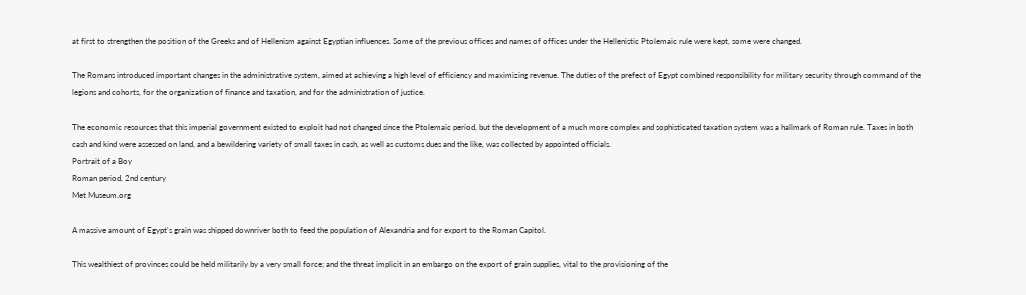at first to strengthen the position of the Greeks and of Hellenism against Egyptian influences. Some of the previous offices and names of offices under the Hellenistic Ptolemaic rule were kept, some were changed.

The Romans introduced important changes in the administrative system, aimed at achieving a high level of efficiency and maximizing revenue. The duties of the prefect of Egypt combined responsibility for military security through command of the legions and cohorts, for the organization of finance and taxation, and for the administration of justice.

The economic resources that this imperial government existed to exploit had not changed since the Ptolemaic period, but the development of a much more complex and sophisticated taxation system was a hallmark of Roman rule. Taxes in both cash and kind were assessed on land, and a bewildering variety of small taxes in cash, as well as customs dues and the like, was collected by appointed officials.
Portrait of a Boy
Roman period, 2nd century
Met Museum.org

A massive amount of Egypt's grain was shipped downriver both to feed the population of Alexandria and for export to the Roman Capitol.

This wealthiest of provinces could be held militarily by a very small force; and the threat implicit in an embargo on the export of grain supplies, vital to the provisioning of the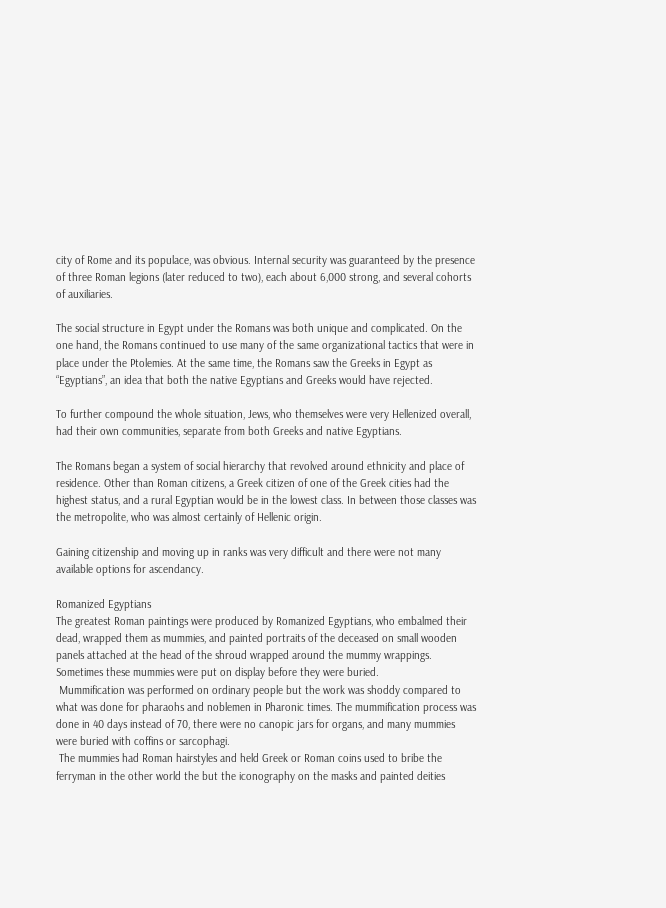city of Rome and its populace, was obvious. Internal security was guaranteed by the presence of three Roman legions (later reduced to two), each about 6,000 strong, and several cohorts of auxiliaries.

The social structure in Egypt under the Romans was both unique and complicated. On the one hand, the Romans continued to use many of the same organizational tactics that were in place under the Ptolemies. At the same time, the Romans saw the Greeks in Egypt as “Egyptians”, an idea that both the native Egyptians and Greeks would have rejected.

To further compound the whole situation, Jews, who themselves were very Hellenized overall, had their own communities, separate from both Greeks and native Egyptians.

The Romans began a system of social hierarchy that revolved around ethnicity and place of residence. Other than Roman citizens, a Greek citizen of one of the Greek cities had the highest status, and a rural Egyptian would be in the lowest class. In between those classes was the metropolite, who was almost certainly of Hellenic origin.

Gaining citizenship and moving up in ranks was very difficult and there were not many available options for ascendancy.

Romanized Egyptians
The greatest Roman paintings were produced by Romanized Egyptians, who embalmed their dead, wrapped them as mummies, and painted portraits of the deceased on small wooden panels attached at the head of the shroud wrapped around the mummy wrappings. Sometimes these mummies were put on display before they were buried.
 Mummification was performed on ordinary people but the work was shoddy compared to what was done for pharaohs and noblemen in Pharonic times. The mummification process was done in 40 days instead of 70, there were no canopic jars for organs, and many mummies were buried with coffins or sarcophagi.
 The mummies had Roman hairstyles and held Greek or Roman coins used to bribe the ferryman in the other world the but the iconography on the masks and painted deities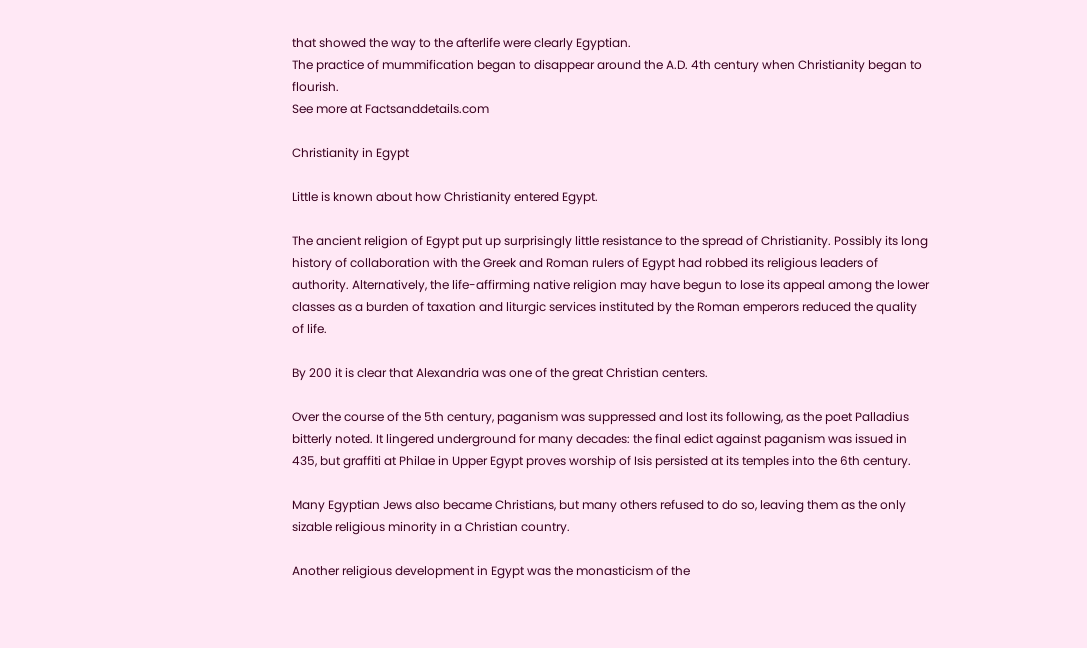that showed the way to the afterlife were clearly Egyptian.
The practice of mummification began to disappear around the A.D. 4th century when Christianity began to flourish.
See more at Factsanddetails.com

Christianity in Egypt

Little is known about how Christianity entered Egypt.

The ancient religion of Egypt put up surprisingly little resistance to the spread of Christianity. Possibly its long history of collaboration with the Greek and Roman rulers of Egypt had robbed its religious leaders of authority. Alternatively, the life-affirming native religion may have begun to lose its appeal among the lower classes as a burden of taxation and liturgic services instituted by the Roman emperors reduced the quality of life.

By 200 it is clear that Alexandria was one of the great Christian centers.

Over the course of the 5th century, paganism was suppressed and lost its following, as the poet Palladius bitterly noted. It lingered underground for many decades: the final edict against paganism was issued in 435, but graffiti at Philae in Upper Egypt proves worship of Isis persisted at its temples into the 6th century.

Many Egyptian Jews also became Christians, but many others refused to do so, leaving them as the only sizable religious minority in a Christian country.

Another religious development in Egypt was the monasticism of the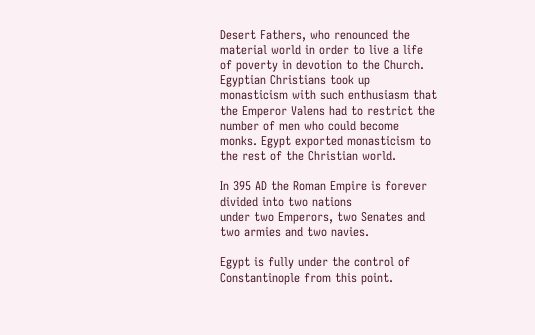Desert Fathers, who renounced the material world in order to live a life of poverty in devotion to the Church.  Egyptian Christians took up monasticism with such enthusiasm that the Emperor Valens had to restrict the number of men who could become monks. Egypt exported monasticism to the rest of the Christian world.

In 395 AD the Roman Empire is forever divided into two nations
under two Emperors, two Senates and two armies and two navies.

Egypt is fully under the control of Constantinople from this point.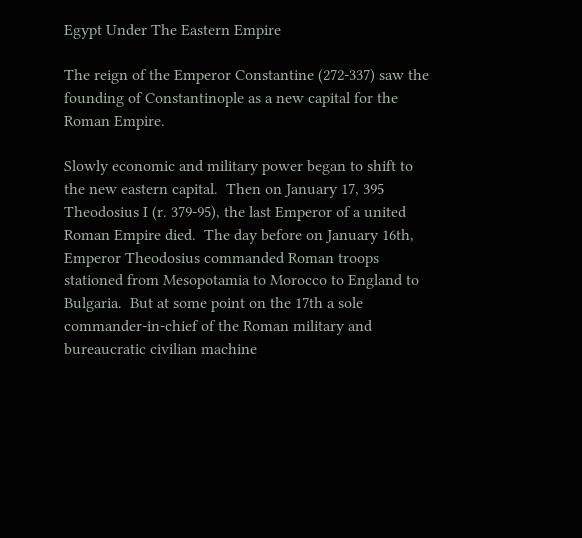Egypt Under The Eastern Empire

The reign of the Emperor Constantine (272-337) saw the founding of Constantinople as a new capital for the Roman Empire.

Slowly economic and military power began to shift to the new eastern capital.  Then on January 17, 395 Theodosius I (r. 379-95), the last Emperor of a united Roman Empire died.  The day before on January 16th, Emperor Theodosius commanded Roman troops stationed from Mesopotamia to Morocco to England to Bulgaria.  But at some point on the 17th a sole commander-in-chief of the Roman military and bureaucratic civilian machine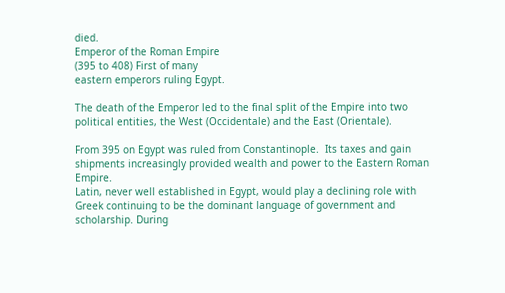died.
Emperor of the Roman Empire
(395 to 408) First of many
eastern emperors ruling Egypt.

The death of the Emperor led to the final split of the Empire into two political entities, the West (Occidentale) and the East (Orientale).

From 395 on Egypt was ruled from Constantinople.  Its taxes and gain shipments increasingly provided wealth and power to the Eastern Roman Empire.
Latin, never well established in Egypt, would play a declining role with Greek continuing to be the dominant language of government and scholarship. During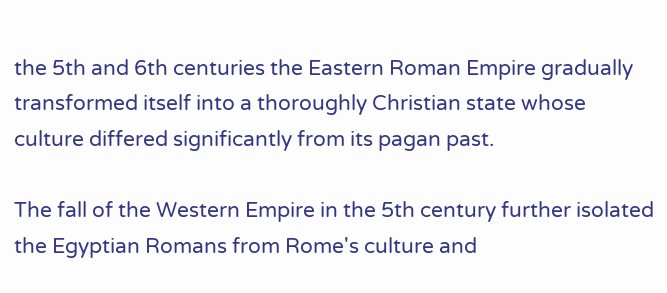the 5th and 6th centuries the Eastern Roman Empire gradually transformed itself into a thoroughly Christian state whose culture differed significantly from its pagan past.

The fall of the Western Empire in the 5th century further isolated the Egyptian Romans from Rome's culture and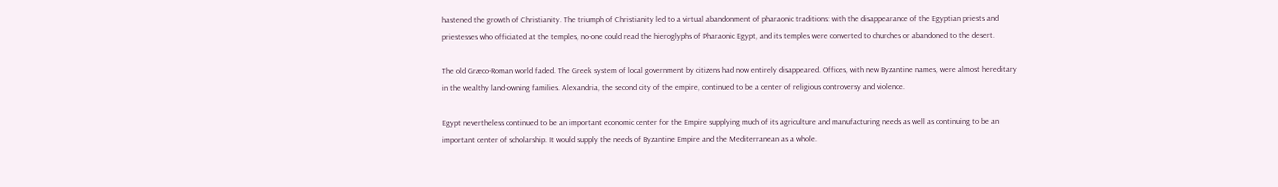hastened the growth of Christianity. The triumph of Christianity led to a virtual abandonment of pharaonic traditions: with the disappearance of the Egyptian priests and priestesses who officiated at the temples, no-one could read the hieroglyphs of Pharaonic Egypt, and its temples were converted to churches or abandoned to the desert.

The old Græco-Roman world faded. The Greek system of local government by citizens had now entirely disappeared. Offices, with new Byzantine names, were almost hereditary in the wealthy land-owning families. Alexandria, the second city of the empire, continued to be a center of religious controversy and violence.

Egypt nevertheless continued to be an important economic center for the Empire supplying much of its agriculture and manufacturing needs as well as continuing to be an important center of scholarship. It would supply the needs of Byzantine Empire and the Mediterranean as a whole.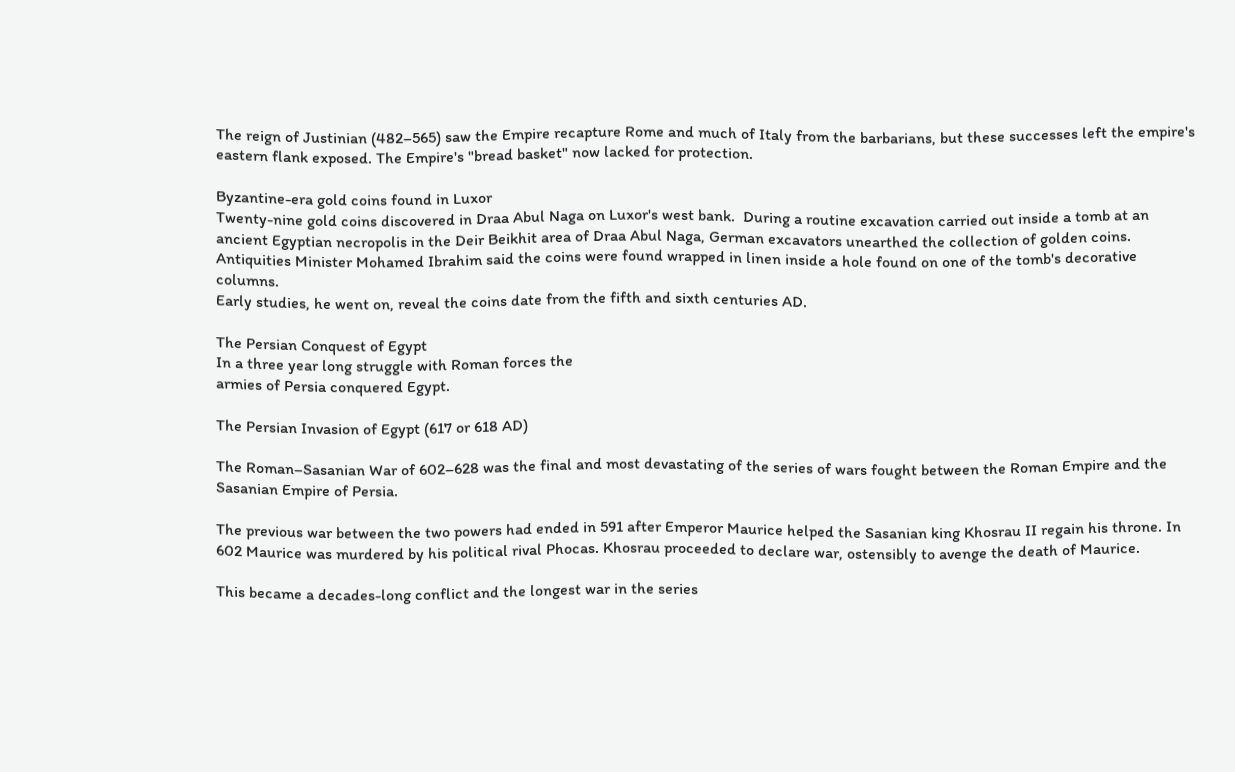The reign of Justinian (482–565) saw the Empire recapture Rome and much of Italy from the barbarians, but these successes left the empire's eastern flank exposed. The Empire's "bread basket" now lacked for protection.

Byzantine-era gold coins found in Luxor
Twenty-nine gold coins discovered in Draa Abul Naga on Luxor's west bank.  During a routine excavation carried out inside a tomb at an ancient Egyptian necropolis in the Deir Beikhit area of Draa Abul Naga, German excavators unearthed the collection of golden coins.
Antiquities Minister Mohamed Ibrahim said the coins were found wrapped in linen inside a hole found on one of the tomb's decorative columns.
Early studies, he went on, reveal the coins date from the fifth and sixth centuries AD.

The Persian Conquest of Egypt
In a three year long struggle with Roman forces the
armies of Persia conquered Egypt.

The Persian Invasion of Egypt (617 or 618 AD)

The Roman–Sasanian War of 602–628 was the final and most devastating of the series of wars fought between the Roman Empire and the Sasanian Empire of Persia.

The previous war between the two powers had ended in 591 after Emperor Maurice helped the Sasanian king Khosrau II regain his throne. In 602 Maurice was murdered by his political rival Phocas. Khosrau proceeded to declare war, ostensibly to avenge the death of Maurice.

This became a decades-long conflict and the longest war in the series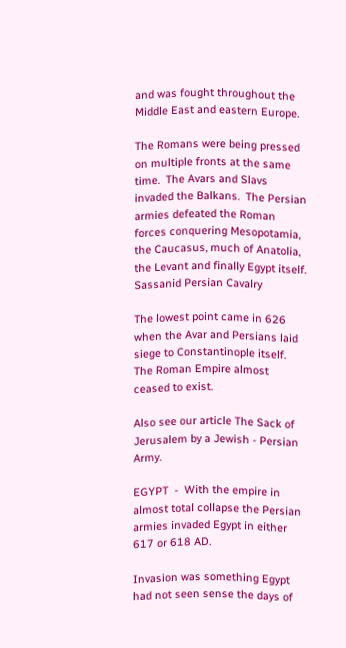and was fought throughout the Middle East and eastern Europe.

The Romans were being pressed on multiple fronts at the same time.  The Avars and Slavs invaded the Balkans.  The Persian armies defeated the Roman forces conquering Mesopotamia, the Caucasus, much of Anatolia, the Levant and finally Egypt itself.
Sassanid Persian Cavalry

The lowest point came in 626 when the Avar and Persians laid siege to Constantinople itself.  The Roman Empire almost ceased to exist.

Also see our article The Sack of Jerusalem by a Jewish - Persian Army.

EGYPT  -  With the empire in almost total collapse the Persian armies invaded Egypt in either 617 or 618 AD.

Invasion was something Egypt had not seen sense the days of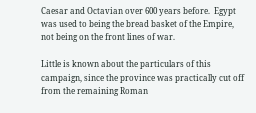Caesar and Octavian over 600 years before.  Egypt was used to being the bread basket of the Empire, not being on the front lines of war.

Little is known about the particulars of this campaign, since the province was practically cut off from the remaining Roman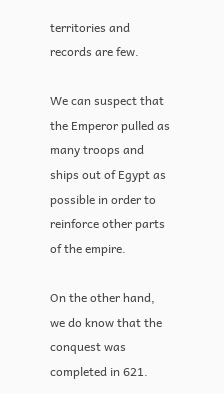territories and records are few.

We can suspect that the Emperor pulled as many troops and ships out of Egypt as possible in order to reinforce other parts of the empire.

On the other hand, we do know that the conquest was completed in 621.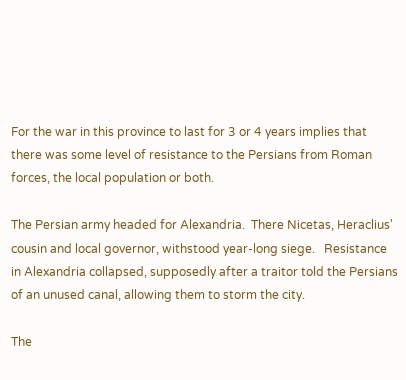For the war in this province to last for 3 or 4 years implies that there was some level of resistance to the Persians from Roman forces, the local population or both.

The Persian army headed for Alexandria.  There Nicetas, Heraclius' cousin and local governor, withstood year-long siege.   Resistance in Alexandria collapsed, supposedly after a traitor told the Persians of an unused canal, allowing them to storm the city.

The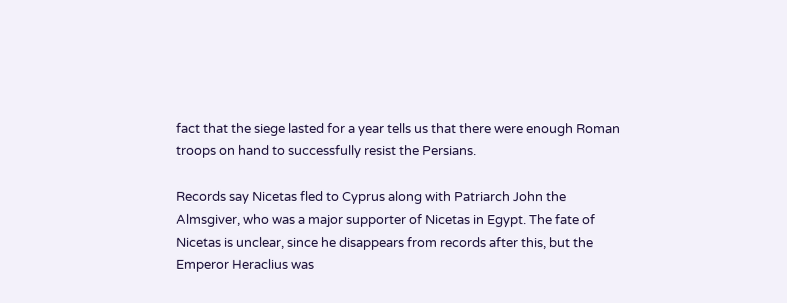fact that the siege lasted for a year tells us that there were enough Roman troops on hand to successfully resist the Persians.

Records say Nicetas fled to Cyprus along with Patriarch John the Almsgiver, who was a major supporter of Nicetas in Egypt. The fate of Nicetas is unclear, since he disappears from records after this, but the Emperor Heraclius was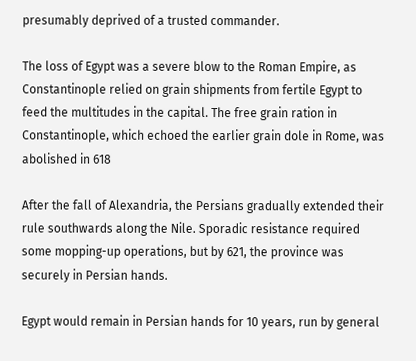presumably deprived of a trusted commander.

The loss of Egypt was a severe blow to the Roman Empire, as Constantinople relied on grain shipments from fertile Egypt to feed the multitudes in the capital. The free grain ration in Constantinople, which echoed the earlier grain dole in Rome, was abolished in 618

After the fall of Alexandria, the Persians gradually extended their rule southwards along the Nile. Sporadic resistance required some mopping-up operations, but by 621, the province was securely in Persian hands.

Egypt would remain in Persian hands for 10 years, run by general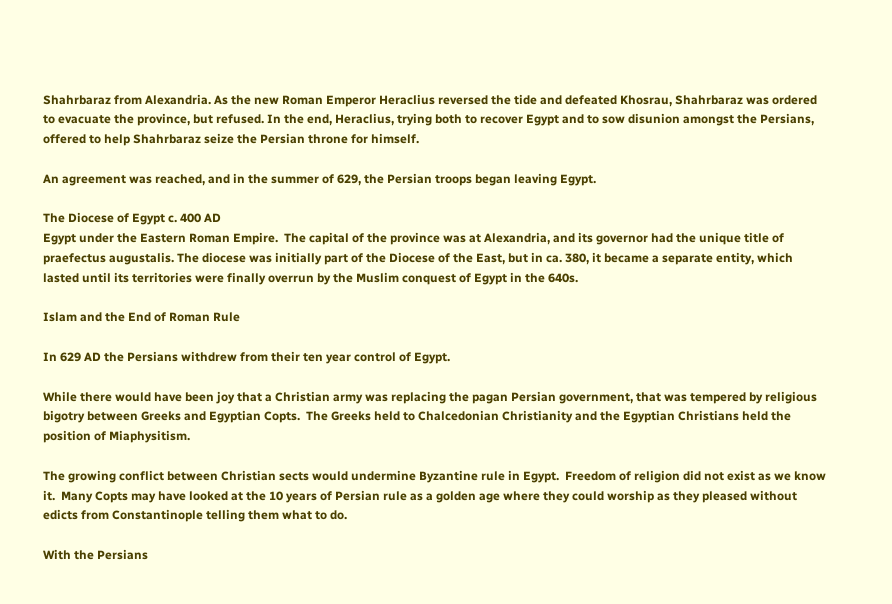Shahrbaraz from Alexandria. As the new Roman Emperor Heraclius reversed the tide and defeated Khosrau, Shahrbaraz was ordered to evacuate the province, but refused. In the end, Heraclius, trying both to recover Egypt and to sow disunion amongst the Persians, offered to help Shahrbaraz seize the Persian throne for himself.

An agreement was reached, and in the summer of 629, the Persian troops began leaving Egypt.

The Diocese of Egypt c. 400 AD
Egypt under the Eastern Roman Empire.  The capital of the province was at Alexandria, and its governor had the unique title of praefectus augustalis. The diocese was initially part of the Diocese of the East, but in ca. 380, it became a separate entity, which lasted until its territories were finally overrun by the Muslim conquest of Egypt in the 640s.

Islam and the End of Roman Rule

In 629 AD the Persians withdrew from their ten year control of Egypt.

While there would have been joy that a Christian army was replacing the pagan Persian government, that was tempered by religious bigotry between Greeks and Egyptian Copts.  The Greeks held to Chalcedonian Christianity and the Egyptian Christians held the position of Miaphysitism.

The growing conflict between Christian sects would undermine Byzantine rule in Egypt.  Freedom of religion did not exist as we know it.  Many Copts may have looked at the 10 years of Persian rule as a golden age where they could worship as they pleased without edicts from Constantinople telling them what to do.

With the Persians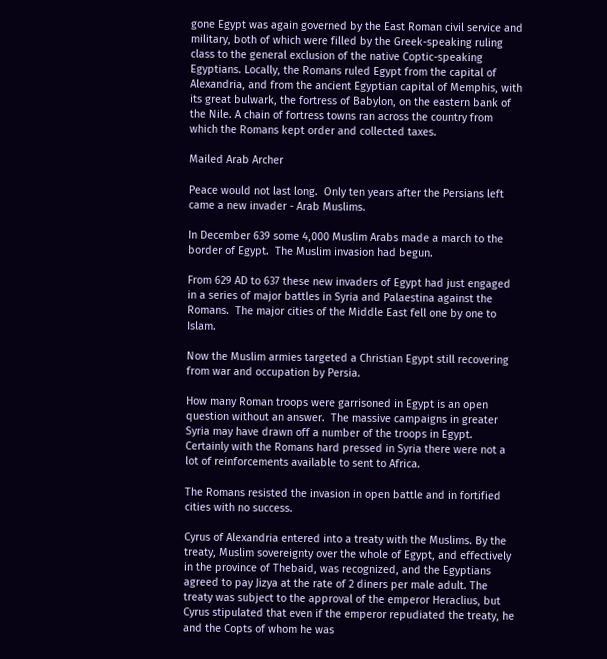gone Egypt was again governed by the East Roman civil service and military, both of which were filled by the Greek-speaking ruling class to the general exclusion of the native Coptic-speaking Egyptians. Locally, the Romans ruled Egypt from the capital of Alexandria, and from the ancient Egyptian capital of Memphis, with its great bulwark, the fortress of Babylon, on the eastern bank of the Nile. A chain of fortress towns ran across the country from which the Romans kept order and collected taxes.

Mailed Arab Archer

Peace would not last long.  Only ten years after the Persians left came a new invader - Arab Muslims.

In December 639 some 4,000 Muslim Arabs made a march to the border of Egypt.  The Muslim invasion had begun.

From 629 AD to 637 these new invaders of Egypt had just engaged in a series of major battles in Syria and Palaestina against the Romans.  The major cities of the Middle East fell one by one to Islam.

Now the Muslim armies targeted a Christian Egypt still recovering from war and occupation by Persia.

How many Roman troops were garrisoned in Egypt is an open question without an answer.  The massive campaigns in greater Syria may have drawn off a number of the troops in Egypt.  Certainly with the Romans hard pressed in Syria there were not a lot of reinforcements available to sent to Africa.

The Romans resisted the invasion in open battle and in fortified cities with no success.

Cyrus of Alexandria entered into a treaty with the Muslims. By the treaty, Muslim sovereignty over the whole of Egypt, and effectively in the province of Thebaid, was recognized, and the Egyptians agreed to pay Jizya at the rate of 2 diners per male adult. The treaty was subject to the approval of the emperor Heraclius, but Cyrus stipulated that even if the emperor repudiated the treaty, he and the Copts of whom he was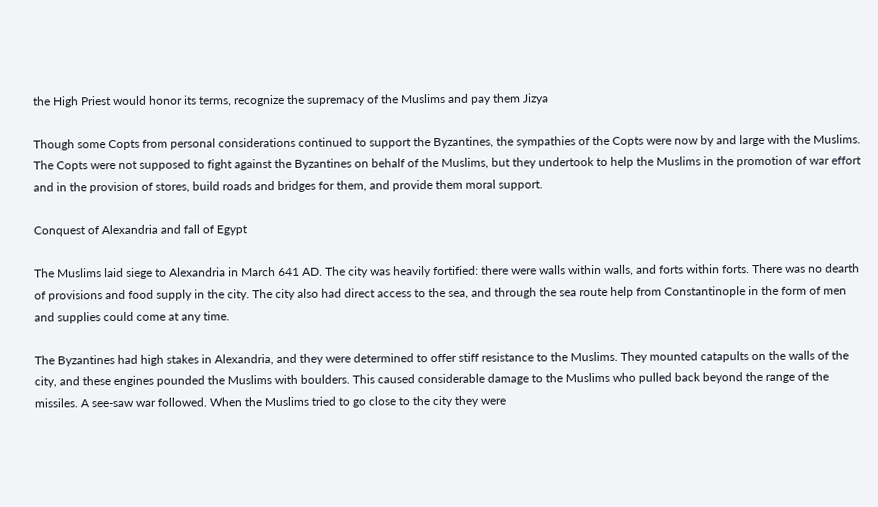the High Priest would honor its terms, recognize the supremacy of the Muslims and pay them Jizya

Though some Copts from personal considerations continued to support the Byzantines, the sympathies of the Copts were now by and large with the Muslims. The Copts were not supposed to fight against the Byzantines on behalf of the Muslims, but they undertook to help the Muslims in the promotion of war effort and in the provision of stores, build roads and bridges for them, and provide them moral support.

Conquest of Alexandria and fall of Egypt

The Muslims laid siege to Alexandria in March 641 AD. The city was heavily fortified: there were walls within walls, and forts within forts. There was no dearth of provisions and food supply in the city. The city also had direct access to the sea, and through the sea route help from Constantinople in the form of men and supplies could come at any time.

The Byzantines had high stakes in Alexandria, and they were determined to offer stiff resistance to the Muslims. They mounted catapults on the walls of the city, and these engines pounded the Muslims with boulders. This caused considerable damage to the Muslims who pulled back beyond the range of the missiles. A see-saw war followed. When the Muslims tried to go close to the city they were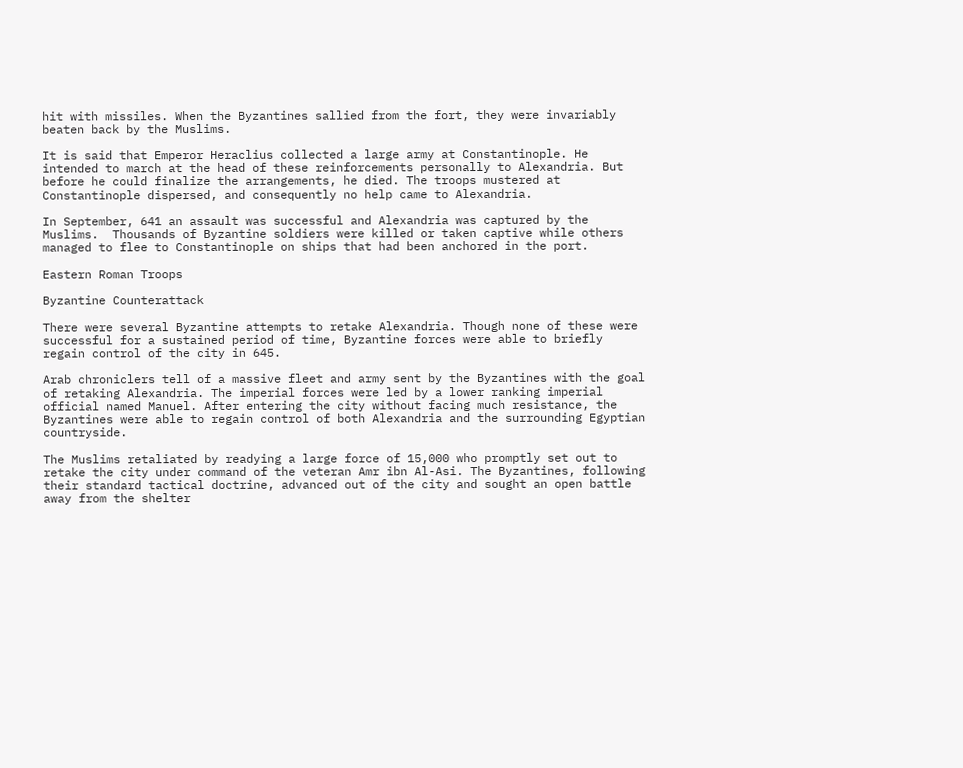hit with missiles. When the Byzantines sallied from the fort, they were invariably beaten back by the Muslims.

It is said that Emperor Heraclius collected a large army at Constantinople. He intended to march at the head of these reinforcements personally to Alexandria. But before he could finalize the arrangements, he died. The troops mustered at Constantinople dispersed, and consequently no help came to Alexandria.

In September, 641 an assault was successful and Alexandria was captured by the Muslims.  Thousands of Byzantine soldiers were killed or taken captive while others managed to flee to Constantinople on ships that had been anchored in the port.

Eastern Roman Troops

Byzantine Counterattack

There were several Byzantine attempts to retake Alexandria. Though none of these were successful for a sustained period of time, Byzantine forces were able to briefly regain control of the city in 645.

Arab chroniclers tell of a massive fleet and army sent by the Byzantines with the goal of retaking Alexandria. The imperial forces were led by a lower ranking imperial official named Manuel. After entering the city without facing much resistance, the Byzantines were able to regain control of both Alexandria and the surrounding Egyptian countryside.

The Muslims retaliated by readying a large force of 15,000 who promptly set out to retake the city under command of the veteran Amr ibn Al-Asi. The Byzantines, following their standard tactical doctrine, advanced out of the city and sought an open battle away from the shelter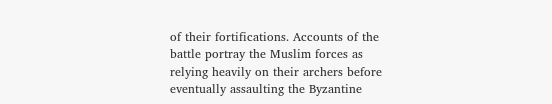of their fortifications. Accounts of the battle portray the Muslim forces as relying heavily on their archers before eventually assaulting the Byzantine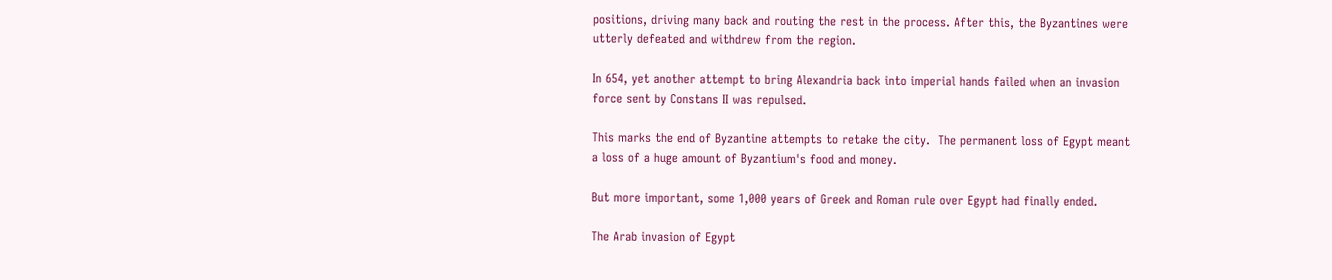positions, driving many back and routing the rest in the process. After this, the Byzantines were utterly defeated and withdrew from the region.

In 654, yet another attempt to bring Alexandria back into imperial hands failed when an invasion force sent by Constans II was repulsed.

This marks the end of Byzantine attempts to retake the city.  The permanent loss of Egypt meant a loss of a huge amount of Byzantium's food and money.

But more important, some 1,000 years of Greek and Roman rule over Egypt had finally ended.

The Arab invasion of Egypt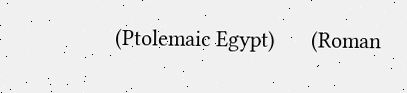(Ptolemaic Egypt)      (Roman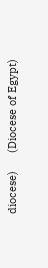diocese)      (Diocese of Egypt)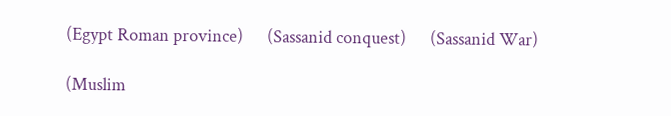(Egypt Roman province)      (Sassanid conquest)      (Sassanid War)

(Muslim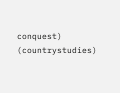conquest)      (countrystudies)